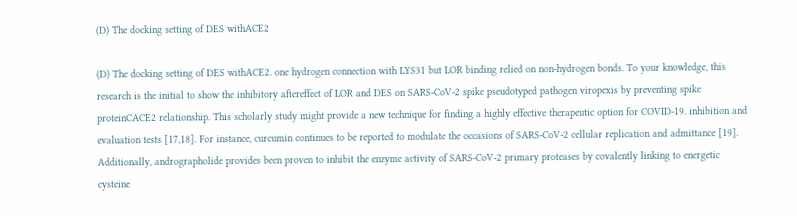(D) The docking setting of DES withACE2

(D) The docking setting of DES withACE2. one hydrogen connection with LYS31 but LOR binding relied on non-hydrogen bonds. To your knowledge, this research is the initial to show the inhibitory aftereffect of LOR and DES on SARS-CoV-2 spike pseudotyped pathogen viropexis by preventing spike proteinCACE2 relationship. This scholarly study might provide a new technique for finding a highly effective therapeutic option for COVID-19. inhibition and evaluation tests [17,18]. For instance, curcumin continues to be reported to modulate the occasions of SARS-CoV-2 cellular replication and admittance [19]. Additionally, andrographolide provides been proven to inhibit the enzyme activity of SARS-CoV-2 primary proteases by covalently linking to energetic cysteine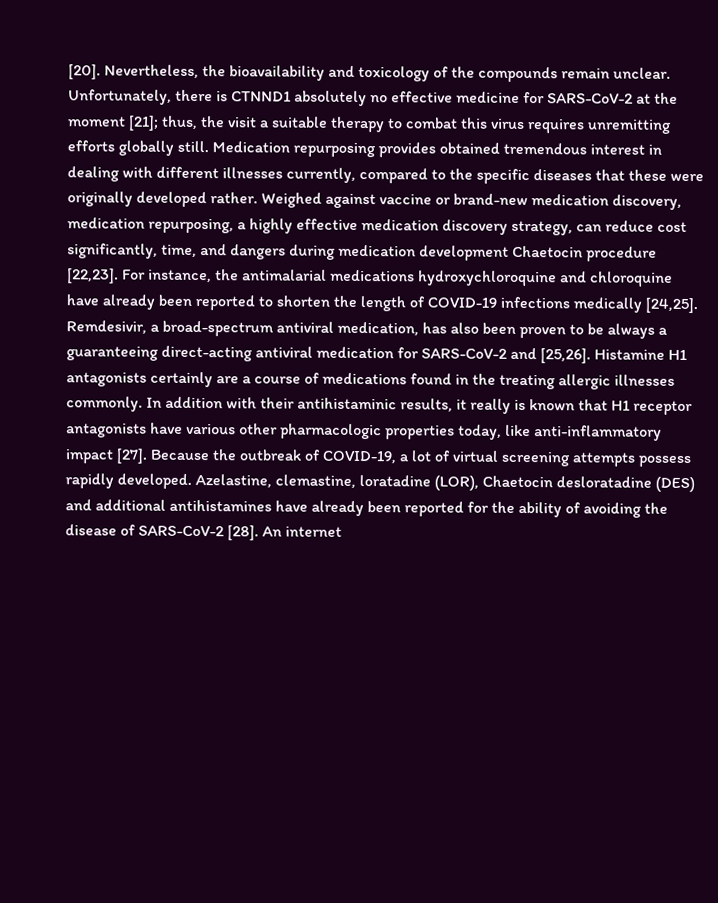[20]. Nevertheless, the bioavailability and toxicology of the compounds remain unclear. Unfortunately, there is CTNND1 absolutely no effective medicine for SARS-CoV-2 at the moment [21]; thus, the visit a suitable therapy to combat this virus requires unremitting efforts globally still. Medication repurposing provides obtained tremendous interest in dealing with different illnesses currently, compared to the specific diseases that these were originally developed rather. Weighed against vaccine or brand-new medication discovery, medication repurposing, a highly effective medication discovery strategy, can reduce cost significantly, time, and dangers during medication development Chaetocin procedure [22,23]. For instance, the antimalarial medications hydroxychloroquine and chloroquine have already been reported to shorten the length of COVID-19 infections medically [24,25]. Remdesivir, a broad-spectrum antiviral medication, has also been proven to be always a guaranteeing direct-acting antiviral medication for SARS-CoV-2 and [25,26]. Histamine H1 antagonists certainly are a course of medications found in the treating allergic illnesses commonly. In addition with their antihistaminic results, it really is known that H1 receptor antagonists have various other pharmacologic properties today, like anti-inflammatory impact [27]. Because the outbreak of COVID-19, a lot of virtual screening attempts possess rapidly developed. Azelastine, clemastine, loratadine (LOR), Chaetocin desloratadine (DES) and additional antihistamines have already been reported for the ability of avoiding the disease of SARS-CoV-2 [28]. An internet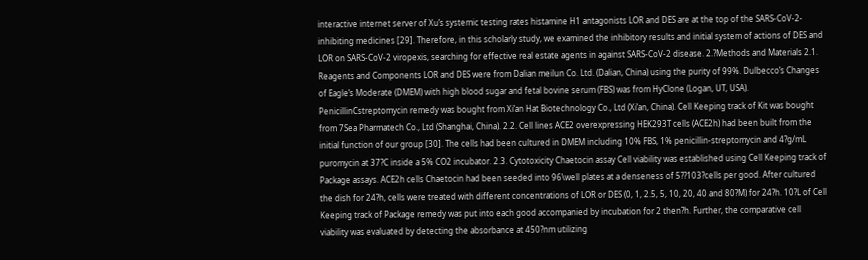interactive internet server of Xu’s systemic testing rates histamine H1 antagonists LOR and DES are at the top of the SARS-CoV-2-inhibiting medicines [29]. Therefore, in this scholarly study, we examined the inhibitory results and initial system of actions of DES and LOR on SARS-CoV-2 viropexis, searching for effective real estate agents in against SARS-CoV-2 disease. 2.?Methods and Materials 2.1. Reagents and Components LOR and DES were from Dalian meilun Co. Ltd. (Dalian, China) using the purity of 99%. Dulbecco’s Changes of Eagle’s Moderate (DMEM) with high blood sugar and fetal bovine serum (FBS) was from HyClone (Logan, UT, USA). PenicillinCstreptomycin remedy was bought from Xi’an Hat Biotechnology Co., Ltd (Xi’an, China). Cell Keeping track of Kit was bought from 7Sea Pharmatech Co., Ltd (Shanghai, China). 2.2. Cell lines ACE2 overexpressing HEK293T cells (ACE2h) had been built from the initial function of our group [30]. The cells had been cultured in DMEM including 10% FBS, 1% penicillin-streptomycin and 4?g/mL puromycin at 37?C inside a 5% CO2 incubator. 2.3. Cytotoxicity Chaetocin assay Cell viability was established using Cell Keeping track of Package assays. ACE2h cells Chaetocin had been seeded into 96\well plates at a denseness of 5??103?cells per good. After cultured the dish for 24?h, cells were treated with different concentrations of LOR or DES (0, 1, 2.5, 5, 10, 20, 40 and 80?M) for 24?h. 10?L of Cell Keeping track of Package remedy was put into each good accompanied by incubation for 2 then?h. Further, the comparative cell viability was evaluated by detecting the absorbance at 450?nm utilizing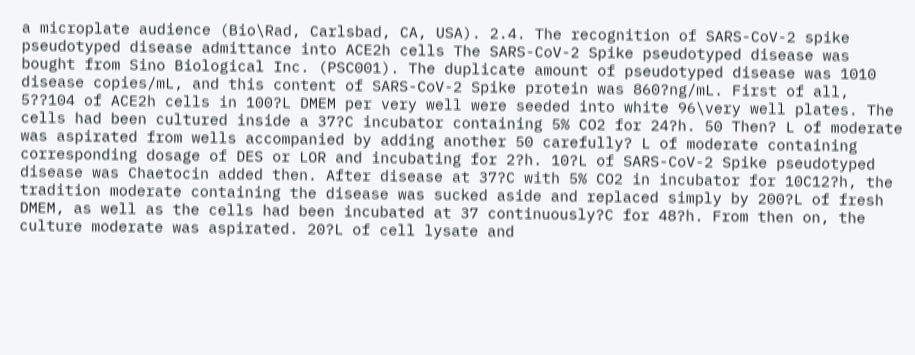a microplate audience (Bio\Rad, Carlsbad, CA, USA). 2.4. The recognition of SARS-CoV-2 spike pseudotyped disease admittance into ACE2h cells The SARS-CoV-2 Spike pseudotyped disease was bought from Sino Biological Inc. (PSC001). The duplicate amount of pseudotyped disease was 1010 disease copies/mL, and this content of SARS-CoV-2 Spike protein was 860?ng/mL. First of all, 5??104 of ACE2h cells in 100?L DMEM per very well were seeded into white 96\very well plates. The cells had been cultured inside a 37?C incubator containing 5% CO2 for 24?h. 50 Then? L of moderate was aspirated from wells accompanied by adding another 50 carefully? L of moderate containing corresponding dosage of DES or LOR and incubating for 2?h. 10?L of SARS-CoV-2 Spike pseudotyped disease was Chaetocin added then. After disease at 37?C with 5% CO2 in incubator for 10C12?h, the tradition moderate containing the disease was sucked aside and replaced simply by 200?L of fresh DMEM, as well as the cells had been incubated at 37 continuously?C for 48?h. From then on, the culture moderate was aspirated. 20?L of cell lysate and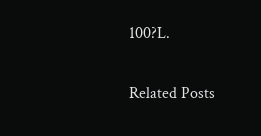100?L.

Related Posts